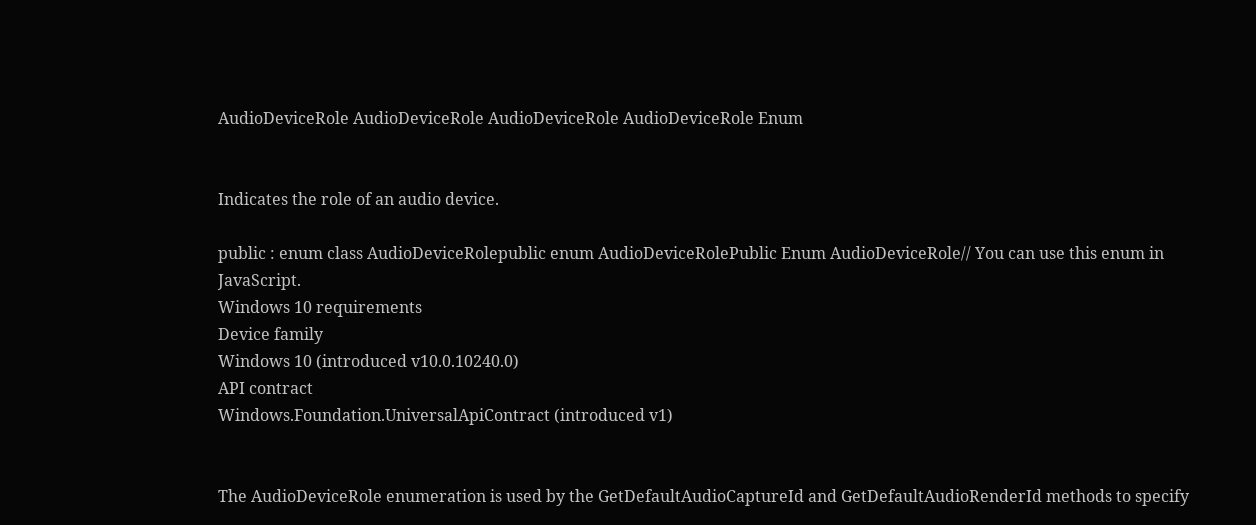AudioDeviceRole AudioDeviceRole AudioDeviceRole AudioDeviceRole Enum


Indicates the role of an audio device.

public : enum class AudioDeviceRolepublic enum AudioDeviceRolePublic Enum AudioDeviceRole// You can use this enum in JavaScript.
Windows 10 requirements
Device family
Windows 10 (introduced v10.0.10240.0)
API contract
Windows.Foundation.UniversalApiContract (introduced v1)


The AudioDeviceRole enumeration is used by the GetDefaultAudioCaptureId and GetDefaultAudioRenderId methods to specify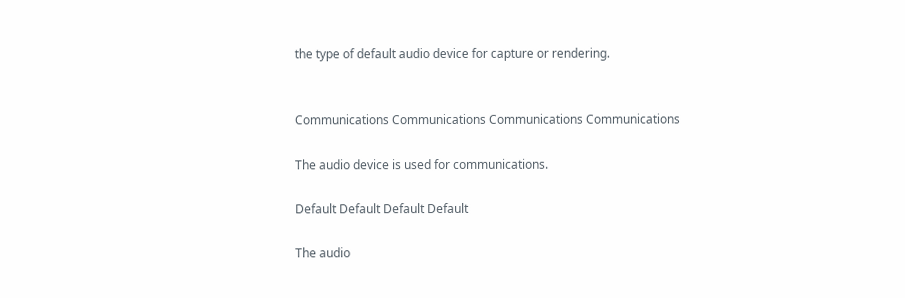the type of default audio device for capture or rendering.


Communications Communications Communications Communications

The audio device is used for communications.

Default Default Default Default

The audio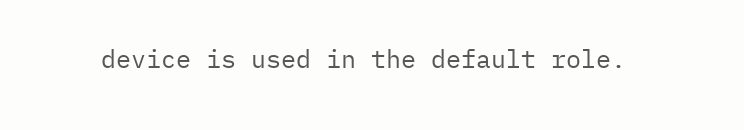device is used in the default role.